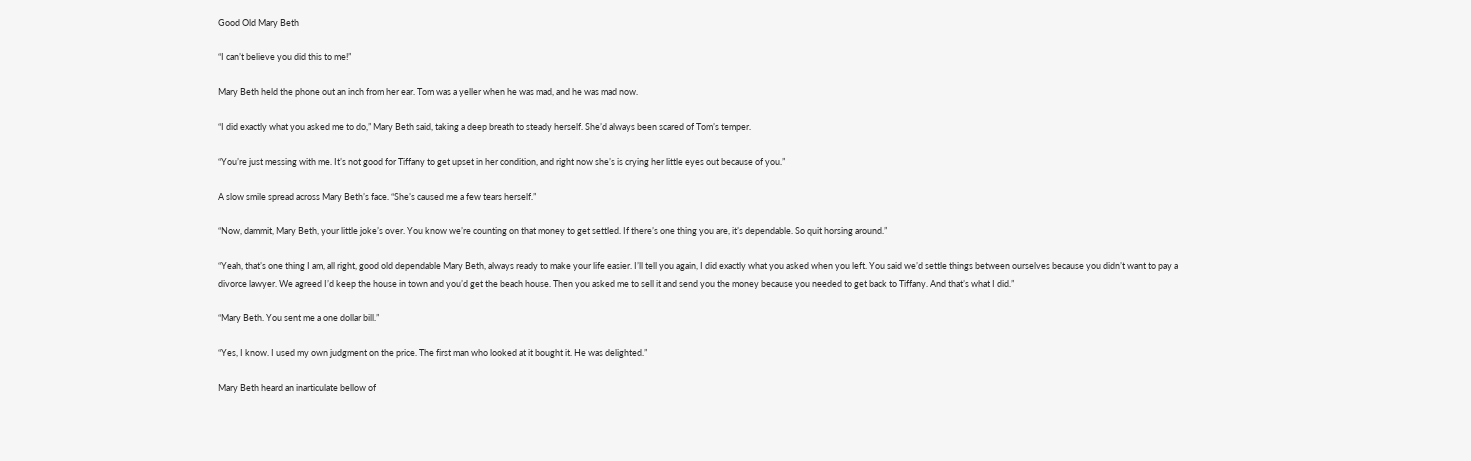Good Old Mary Beth

“I can’t believe you did this to me!”

Mary Beth held the phone out an inch from her ear. Tom was a yeller when he was mad, and he was mad now.

“I did exactly what you asked me to do,” Mary Beth said, taking a deep breath to steady herself. She’d always been scared of Tom’s temper.

“You’re just messing with me. It’s not good for Tiffany to get upset in her condition, and right now she’s is crying her little eyes out because of you.”

A slow smile spread across Mary Beth’s face. “She’s caused me a few tears herself.”

“Now, dammit, Mary Beth, your little joke’s over. You know we’re counting on that money to get settled. If there’s one thing you are, it’s dependable. So quit horsing around.”

“Yeah, that’s one thing I am, all right, good old dependable Mary Beth, always ready to make your life easier. I’ll tell you again, I did exactly what you asked when you left. You said we’d settle things between ourselves because you didn’t want to pay a divorce lawyer. We agreed I’d keep the house in town and you’d get the beach house. Then you asked me to sell it and send you the money because you needed to get back to Tiffany. And that’s what I did.”

“Mary Beth. You sent me a one dollar bill.”

“Yes, I know. I used my own judgment on the price. The first man who looked at it bought it. He was delighted.”

Mary Beth heard an inarticulate bellow of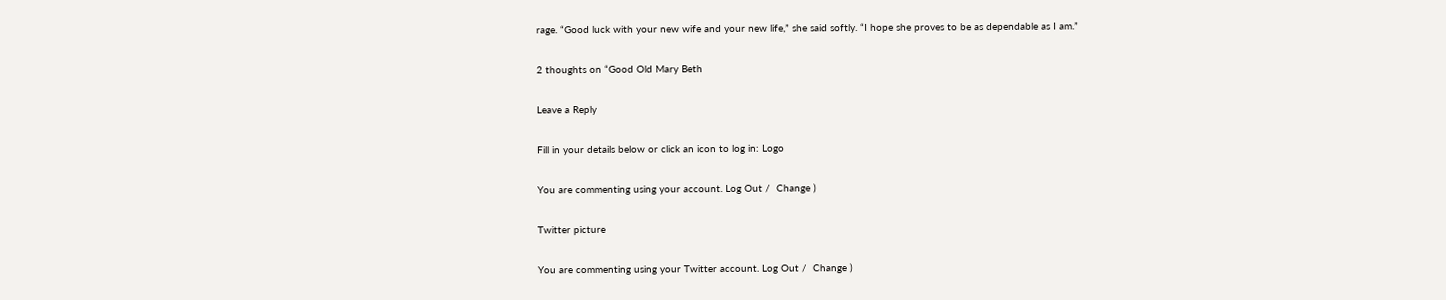rage. “Good luck with your new wife and your new life,” she said softly. “I hope she proves to be as dependable as I am.”

2 thoughts on “Good Old Mary Beth

Leave a Reply

Fill in your details below or click an icon to log in: Logo

You are commenting using your account. Log Out /  Change )

Twitter picture

You are commenting using your Twitter account. Log Out /  Change )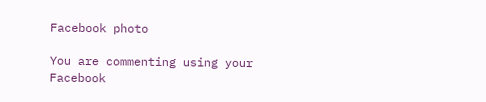Facebook photo

You are commenting using your Facebook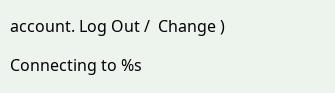account. Log Out /  Change )

Connecting to %s